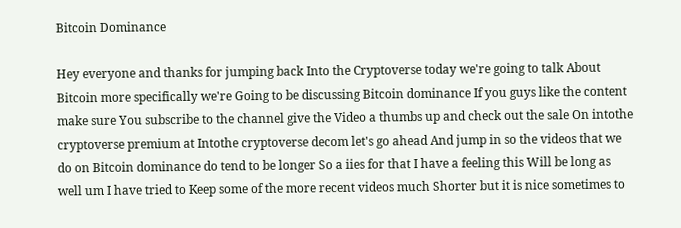Bitcoin Dominance

Hey everyone and thanks for jumping back Into the Cryptoverse today we're going to talk About Bitcoin more specifically we're Going to be discussing Bitcoin dominance If you guys like the content make sure You subscribe to the channel give the Video a thumbs up and check out the sale On intothe cryptoverse premium at Intothe cryptoverse decom let's go ahead And jump in so the videos that we do on Bitcoin dominance do tend to be longer So a iies for that I have a feeling this Will be long as well um I have tried to Keep some of the more recent videos much Shorter but it is nice sometimes to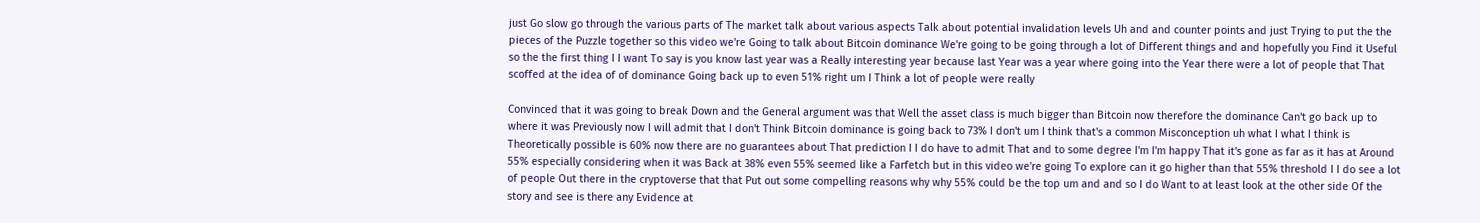just Go slow go through the various parts of The market talk about various aspects Talk about potential invalidation levels Uh and and counter points and just Trying to put the the pieces of the Puzzle together so this video we're Going to talk about Bitcoin dominance We're going to be going through a lot of Different things and and hopefully you Find it Useful so the the first thing I I want To say is you know last year was a Really interesting year because last Year was a year where going into the Year there were a lot of people that That scoffed at the idea of of dominance Going back up to even 51% right um I Think a lot of people were really

Convinced that it was going to break Down and the General argument was that Well the asset class is much bigger than Bitcoin now therefore the dominance Can't go back up to where it was Previously now I will admit that I don't Think Bitcoin dominance is going back to 73% I don't um I think that's a common Misconception uh what I what I think is Theoretically possible is 60% now there are no guarantees about That prediction I I do have to admit That and to some degree I'm I'm happy That it's gone as far as it has at Around 55% especially considering when it was Back at 38% even 55% seemed like a Farfetch but in this video we're going To explore can it go higher than that 55% threshold I I do see a lot of people Out there in the cryptoverse that that Put out some compelling reasons why why 55% could be the top um and and so I do Want to at least look at the other side Of the story and see is there any Evidence at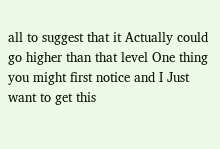all to suggest that it Actually could go higher than that level One thing you might first notice and I Just want to get this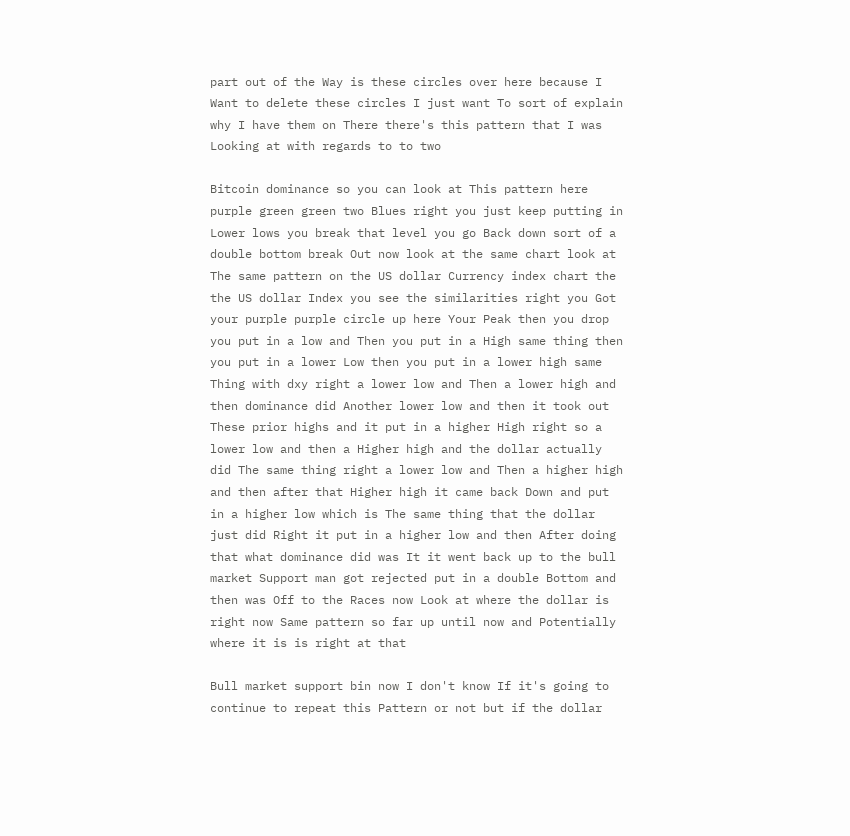part out of the Way is these circles over here because I Want to delete these circles I just want To sort of explain why I have them on There there's this pattern that I was Looking at with regards to to two

Bitcoin dominance so you can look at This pattern here purple green green two Blues right you just keep putting in Lower lows you break that level you go Back down sort of a double bottom break Out now look at the same chart look at The same pattern on the US dollar Currency index chart the the US dollar Index you see the similarities right you Got your purple purple circle up here Your Peak then you drop you put in a low and Then you put in a High same thing then you put in a lower Low then you put in a lower high same Thing with dxy right a lower low and Then a lower high and then dominance did Another lower low and then it took out These prior highs and it put in a higher High right so a lower low and then a Higher high and the dollar actually did The same thing right a lower low and Then a higher high and then after that Higher high it came back Down and put in a higher low which is The same thing that the dollar just did Right it put in a higher low and then After doing that what dominance did was It it went back up to the bull market Support man got rejected put in a double Bottom and then was Off to the Races now Look at where the dollar is right now Same pattern so far up until now and Potentially where it is is right at that

Bull market support bin now I don't know If it's going to continue to repeat this Pattern or not but if the dollar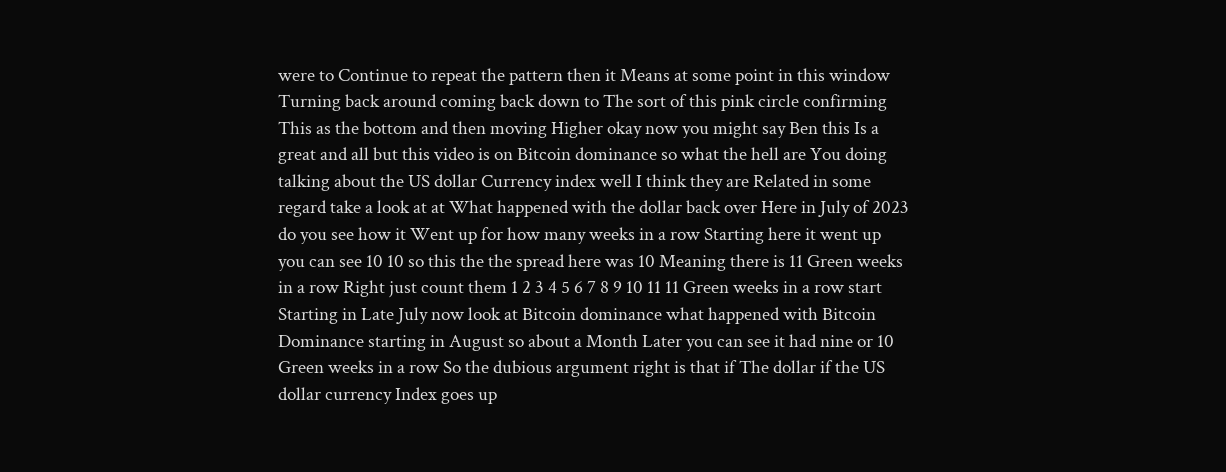were to Continue to repeat the pattern then it Means at some point in this window Turning back around coming back down to The sort of this pink circle confirming This as the bottom and then moving Higher okay now you might say Ben this Is a great and all but this video is on Bitcoin dominance so what the hell are You doing talking about the US dollar Currency index well I think they are Related in some regard take a look at at What happened with the dollar back over Here in July of 2023 do you see how it Went up for how many weeks in a row Starting here it went up you can see 10 10 so this the the spread here was 10 Meaning there is 11 Green weeks in a row Right just count them 1 2 3 4 5 6 7 8 9 10 11 11 Green weeks in a row start Starting in Late July now look at Bitcoin dominance what happened with Bitcoin Dominance starting in August so about a Month Later you can see it had nine or 10 Green weeks in a row So the dubious argument right is that if The dollar if the US dollar currency Index goes up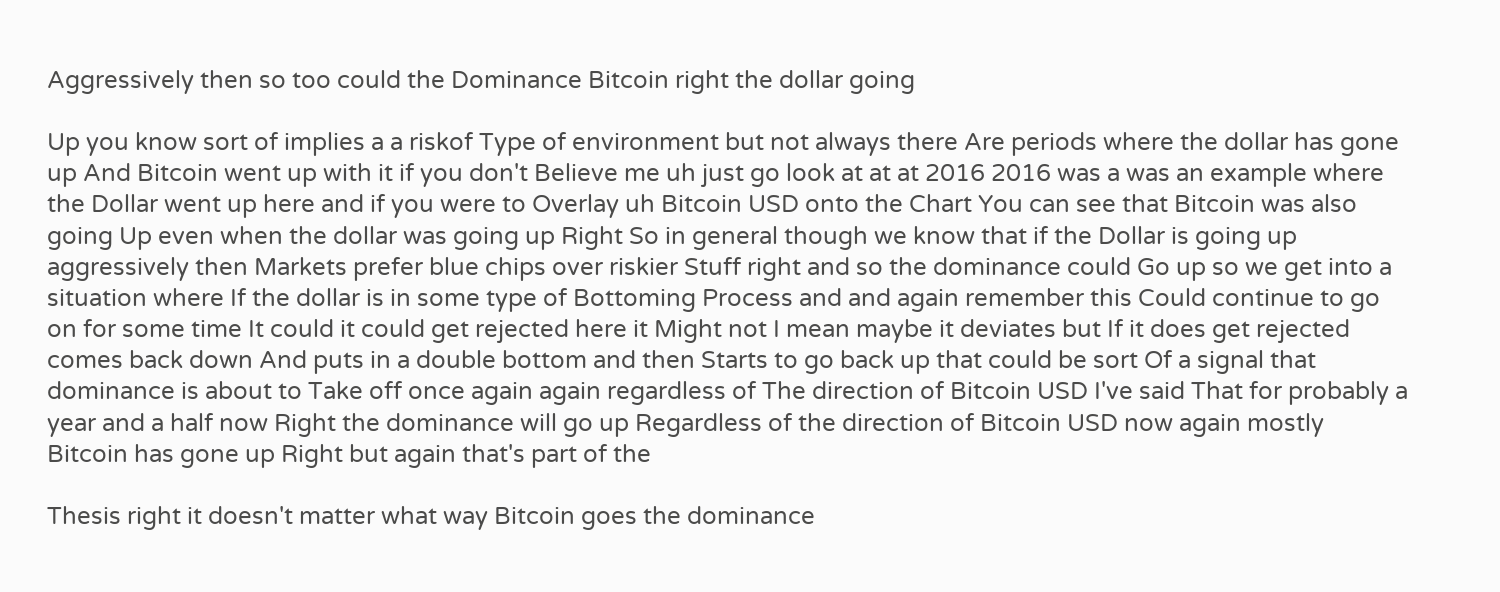Aggressively then so too could the Dominance Bitcoin right the dollar going

Up you know sort of implies a a riskof Type of environment but not always there Are periods where the dollar has gone up And Bitcoin went up with it if you don't Believe me uh just go look at at at 2016 2016 was a was an example where the Dollar went up here and if you were to Overlay uh Bitcoin USD onto the Chart You can see that Bitcoin was also going Up even when the dollar was going up Right So in general though we know that if the Dollar is going up aggressively then Markets prefer blue chips over riskier Stuff right and so the dominance could Go up so we get into a situation where If the dollar is in some type of Bottoming Process and and again remember this Could continue to go on for some time It could it could get rejected here it Might not I mean maybe it deviates but If it does get rejected comes back down And puts in a double bottom and then Starts to go back up that could be sort Of a signal that dominance is about to Take off once again again regardless of The direction of Bitcoin USD I've said That for probably a year and a half now Right the dominance will go up Regardless of the direction of Bitcoin USD now again mostly Bitcoin has gone up Right but again that's part of the

Thesis right it doesn't matter what way Bitcoin goes the dominance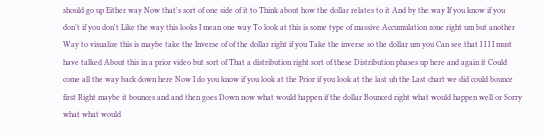should go up Either way Now that's sort of one side of it to Think about how the dollar relates to it And by the way If you know if you don't if you don't Like the way this looks I mean one way To look at this is some type of massive Accumulation zone right um but another Way to visualize this is maybe take the Inverse of of the dollar right if you Take the inverse so the dollar um you Can see that I I I I must have talked About this in a prior video but sort of That a distribution right sort of these Distribution phases up here and again it Could come all the way back down here Now I do you know if you look at the Prior if you look at the last uh the Last chart we did could bounce first Right maybe it bounces and and then goes Down now what would happen if the dollar Bounced right what would happen well or Sorry what what would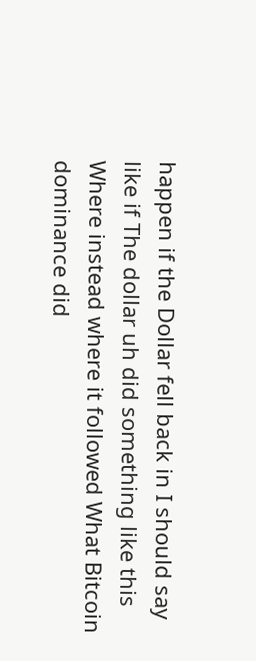happen if the Dollar fell back in I should say like if The dollar uh did something like this Where instead where it followed What Bitcoin dominance did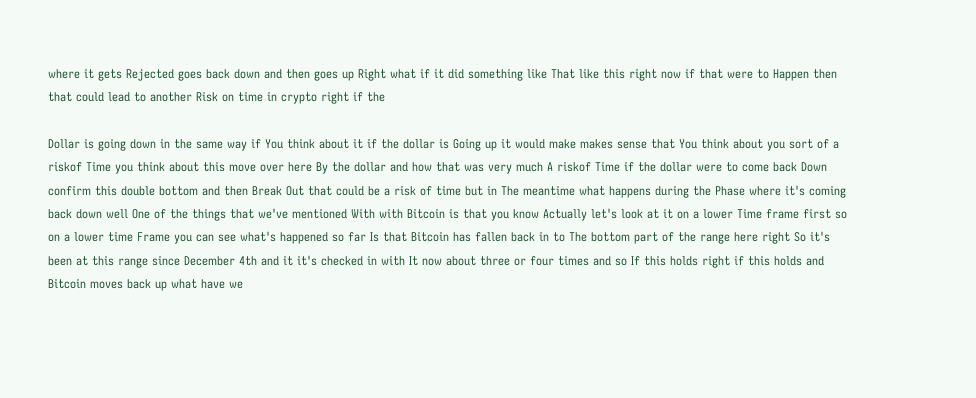where it gets Rejected goes back down and then goes up Right what if it did something like That like this right now if that were to Happen then that could lead to another Risk on time in crypto right if the

Dollar is going down in the same way if You think about it if the dollar is Going up it would make makes sense that You think about you sort of a riskof Time you think about this move over here By the dollar and how that was very much A riskof Time if the dollar were to come back Down confirm this double bottom and then Break Out that could be a risk of time but in The meantime what happens during the Phase where it's coming back down well One of the things that we've mentioned With with Bitcoin is that you know Actually let's look at it on a lower Time frame first so on a lower time Frame you can see what's happened so far Is that Bitcoin has fallen back in to The bottom part of the range here right So it's been at this range since December 4th and it it's checked in with It now about three or four times and so If this holds right if this holds and Bitcoin moves back up what have we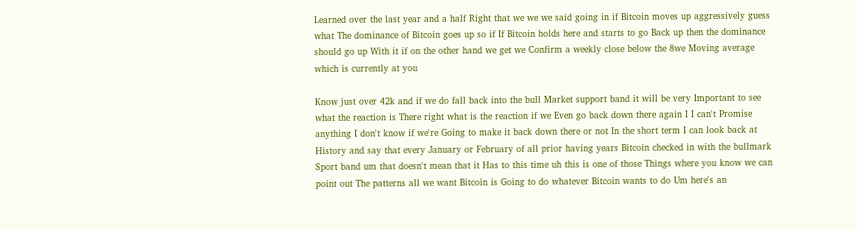Learned over the last year and a half Right that we we we said going in if Bitcoin moves up aggressively guess what The dominance of Bitcoin goes up so if If Bitcoin holds here and starts to go Back up then the dominance should go up With it if on the other hand we get we Confirm a weekly close below the 8we Moving average which is currently at you

Know just over 42k and if we do fall back into the bull Market support band it will be very Important to see what the reaction is There right what is the reaction if we Even go back down there again I I can't Promise anything I don't know if we're Going to make it back down there or not In the short term I can look back at History and say that every January or February of all prior having years Bitcoin checked in with the bullmark Sport band um that doesn't mean that it Has to this time uh this is one of those Things where you know we can point out The patterns all we want Bitcoin is Going to do whatever Bitcoin wants to do Um here's an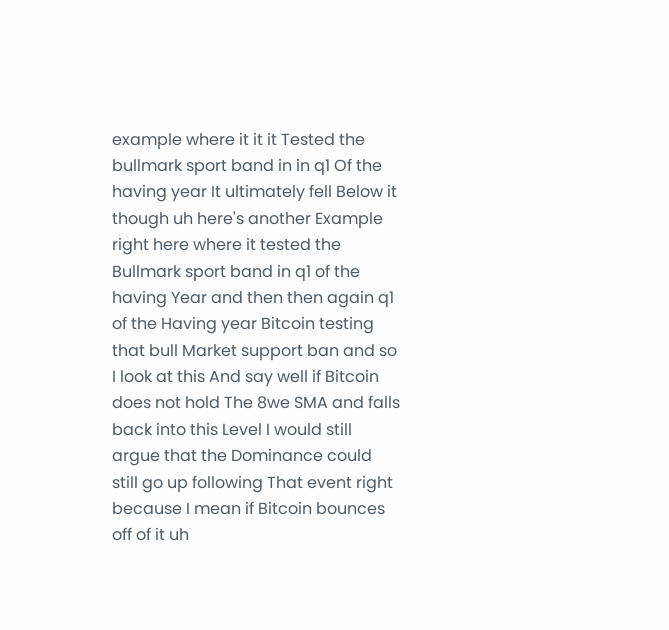example where it it it Tested the bullmark sport band in in q1 Of the having year It ultimately fell Below it though uh here's another Example right here where it tested the Bullmark sport band in q1 of the having Year and then then again q1 of the Having year Bitcoin testing that bull Market support ban and so I look at this And say well if Bitcoin does not hold The 8we SMA and falls back into this Level I would still argue that the Dominance could still go up following That event right because I mean if Bitcoin bounces off of it uh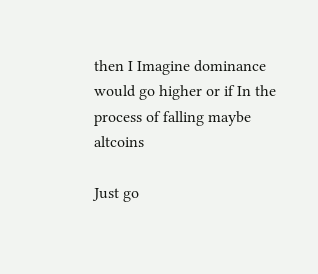then I Imagine dominance would go higher or if In the process of falling maybe altcoins

Just go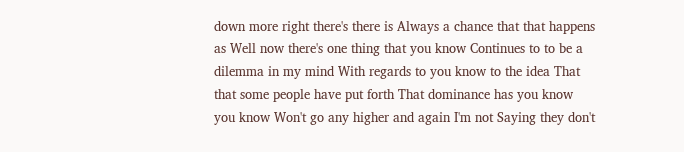down more right there's there is Always a chance that that happens as Well now there's one thing that you know Continues to to be a dilemma in my mind With regards to you know to the idea That that some people have put forth That dominance has you know you know Won't go any higher and again I'm not Saying they don't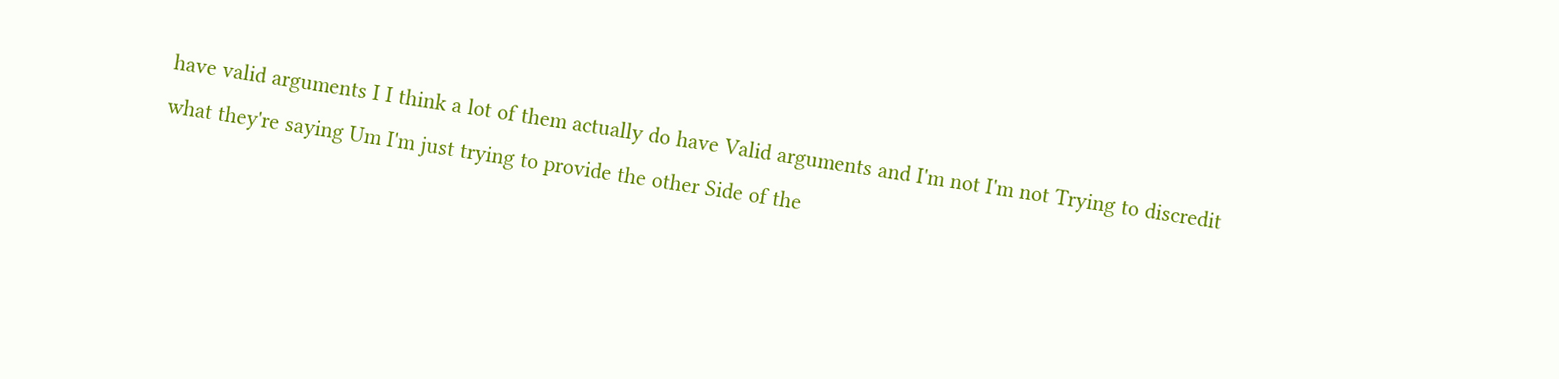have valid arguments I I think a lot of them actually do have Valid arguments and I'm not I'm not Trying to discredit what they're saying Um I'm just trying to provide the other Side of the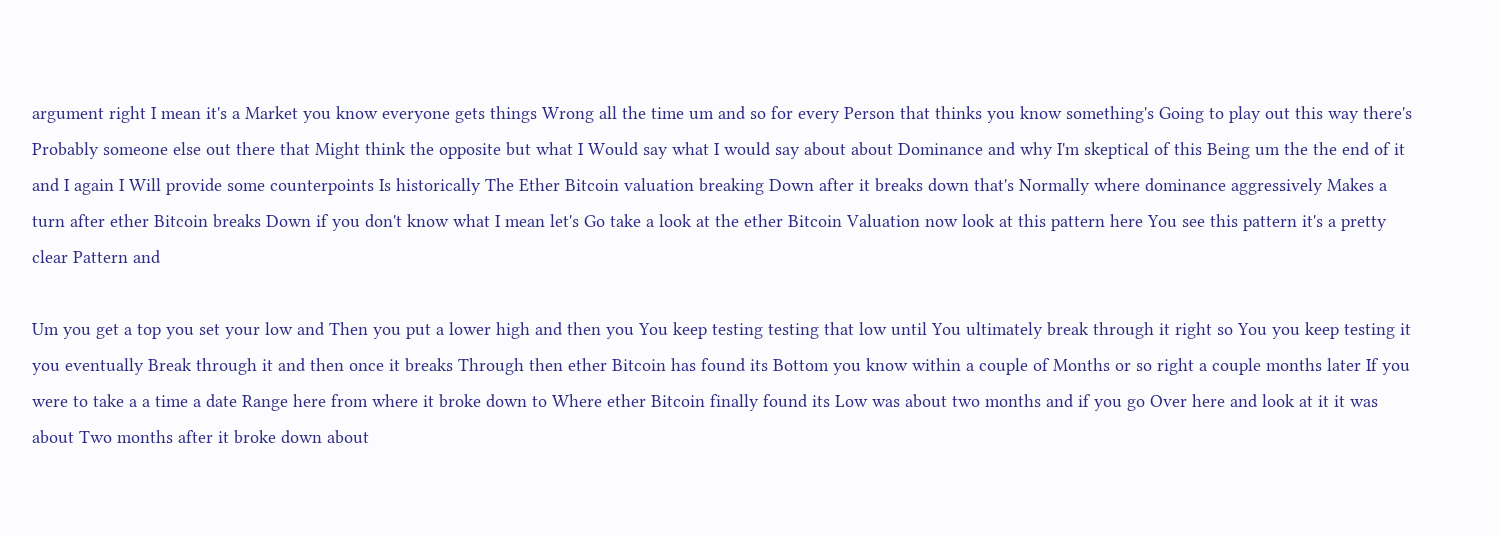argument right I mean it's a Market you know everyone gets things Wrong all the time um and so for every Person that thinks you know something's Going to play out this way there's Probably someone else out there that Might think the opposite but what I Would say what I would say about about Dominance and why I'm skeptical of this Being um the the end of it and I again I Will provide some counterpoints Is historically The Ether Bitcoin valuation breaking Down after it breaks down that's Normally where dominance aggressively Makes a turn after ether Bitcoin breaks Down if you don't know what I mean let's Go take a look at the ether Bitcoin Valuation now look at this pattern here You see this pattern it's a pretty clear Pattern and

Um you get a top you set your low and Then you put a lower high and then you You keep testing testing that low until You ultimately break through it right so You you keep testing it you eventually Break through it and then once it breaks Through then ether Bitcoin has found its Bottom you know within a couple of Months or so right a couple months later If you were to take a a time a date Range here from where it broke down to Where ether Bitcoin finally found its Low was about two months and if you go Over here and look at it it was about Two months after it broke down about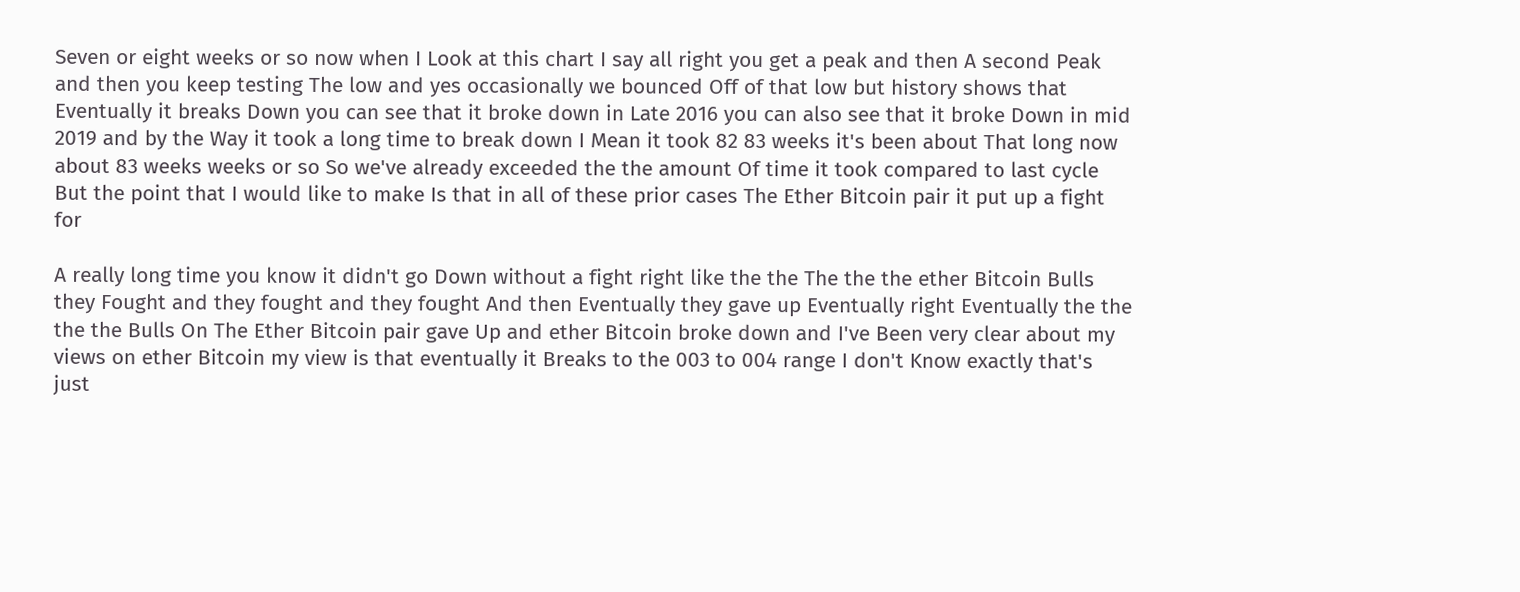Seven or eight weeks or so now when I Look at this chart I say all right you get a peak and then A second Peak and then you keep testing The low and yes occasionally we bounced Off of that low but history shows that Eventually it breaks Down you can see that it broke down in Late 2016 you can also see that it broke Down in mid 2019 and by the Way it took a long time to break down I Mean it took 82 83 weeks it's been about That long now about 83 weeks weeks or so So we've already exceeded the the amount Of time it took compared to last cycle But the point that I would like to make Is that in all of these prior cases The Ether Bitcoin pair it put up a fight for

A really long time you know it didn't go Down without a fight right like the the The the the ether Bitcoin Bulls they Fought and they fought and they fought And then Eventually they gave up Eventually right Eventually the the the the Bulls On The Ether Bitcoin pair gave Up and ether Bitcoin broke down and I've Been very clear about my views on ether Bitcoin my view is that eventually it Breaks to the 003 to 004 range I don't Know exactly that's just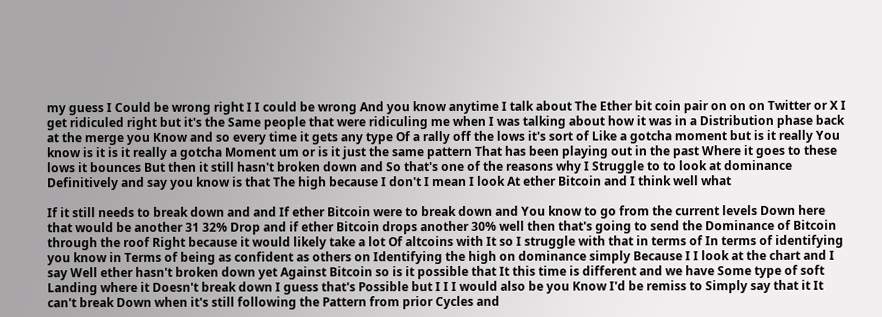my guess I Could be wrong right I I could be wrong And you know anytime I talk about The Ether bit coin pair on on on Twitter or X I get ridiculed right but it's the Same people that were ridiculing me when I was talking about how it was in a Distribution phase back at the merge you Know and so every time it gets any type Of a rally off the lows it's sort of Like a gotcha moment but is it really You know is it is it really a gotcha Moment um or is it just the same pattern That has been playing out in the past Where it goes to these lows it bounces But then it still hasn't broken down and So that's one of the reasons why I Struggle to to look at dominance Definitively and say you know is that The high because I don't I mean I look At ether Bitcoin and I think well what

If it still needs to break down and and If ether Bitcoin were to break down and You know to go from the current levels Down here that would be another 31 32% Drop and if ether Bitcoin drops another 30% well then that's going to send the Dominance of Bitcoin through the roof Right because it would likely take a lot Of altcoins with It so I struggle with that in terms of In terms of identifying you know in Terms of being as confident as others on Identifying the high on dominance simply Because I I look at the chart and I say Well ether hasn't broken down yet Against Bitcoin so is it possible that It this time is different and we have Some type of soft Landing where it Doesn't break down I guess that's Possible but I I I would also be you Know I'd be remiss to Simply say that it It can't break Down when it's still following the Pattern from prior Cycles and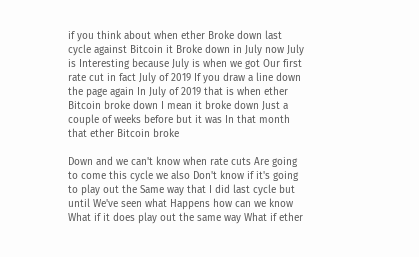if you think about when ether Broke down last cycle against Bitcoin it Broke down in July now July is Interesting because July is when we got Our first rate cut in fact July of 2019 If you draw a line down the page again In July of 2019 that is when ether Bitcoin broke down I mean it broke down Just a couple of weeks before but it was In that month that ether Bitcoin broke

Down and we can't know when rate cuts Are going to come this cycle we also Don't know if it's going to play out the Same way that I did last cycle but until We've seen what Happens how can we know What if it does play out the same way What if ether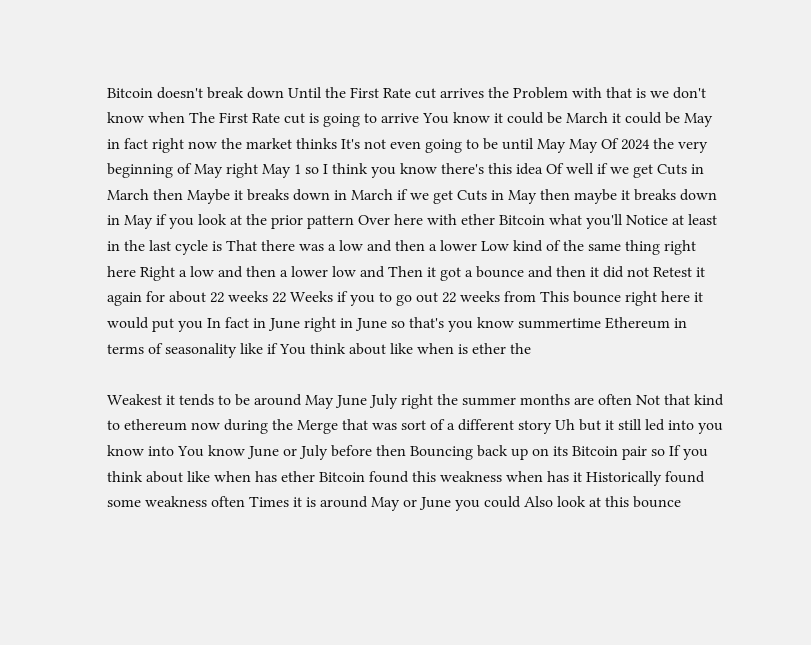Bitcoin doesn't break down Until the First Rate cut arrives the Problem with that is we don't know when The First Rate cut is going to arrive You know it could be March it could be May in fact right now the market thinks It's not even going to be until May May Of 2024 the very beginning of May right May 1 so I think you know there's this idea Of well if we get Cuts in March then Maybe it breaks down in March if we get Cuts in May then maybe it breaks down in May if you look at the prior pattern Over here with ether Bitcoin what you'll Notice at least in the last cycle is That there was a low and then a lower Low kind of the same thing right here Right a low and then a lower low and Then it got a bounce and then it did not Retest it again for about 22 weeks 22 Weeks if you to go out 22 weeks from This bounce right here it would put you In fact in June right in June so that's you know summertime Ethereum in terms of seasonality like if You think about like when is ether the

Weakest it tends to be around May June July right the summer months are often Not that kind to ethereum now during the Merge that was sort of a different story Uh but it still led into you know into You know June or July before then Bouncing back up on its Bitcoin pair so If you think about like when has ether Bitcoin found this weakness when has it Historically found some weakness often Times it is around May or June you could Also look at this bounce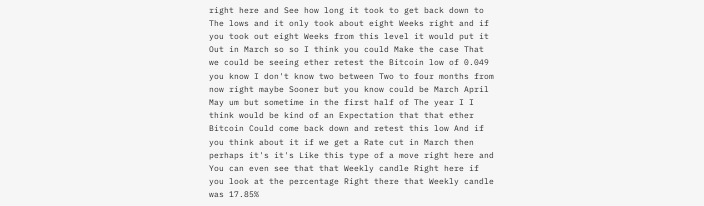right here and See how long it took to get back down to The lows and it only took about eight Weeks right and if you took out eight Weeks from this level it would put it Out in March so so I think you could Make the case That we could be seeing ether retest the Bitcoin low of 0.049 you know I don't know two between Two to four months from now right maybe Sooner but you know could be March April May um but sometime in the first half of The year I I think would be kind of an Expectation that that ether Bitcoin Could come back down and retest this low And if you think about it if we get a Rate cut in March then perhaps it's it's Like this type of a move right here and You can even see that that Weekly candle Right here if you look at the percentage Right there that Weekly candle was 17.85%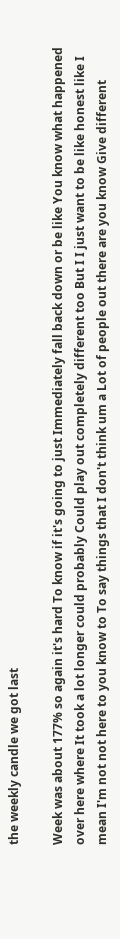the weekly candle we got last

Week was about 177% so again it's hard To know if it's going to just Immediately fall back down or be like You know what happened over here where It took a lot longer could probably Could play out completely different too But I I just want to be like honest like I mean I'm not not here to you know to To say things that I don't think um a Lot of people out there are you know Give different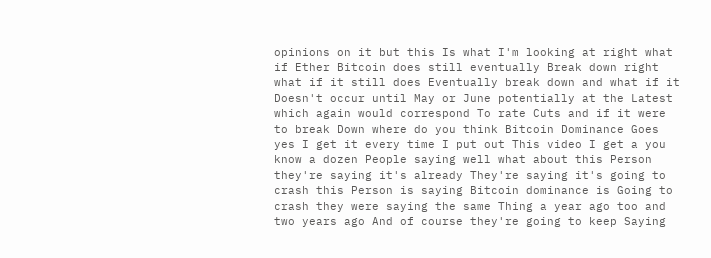opinions on it but this Is what I'm looking at right what if Ether Bitcoin does still eventually Break down right what if it still does Eventually break down and what if it Doesn't occur until May or June potentially at the Latest which again would correspond To rate Cuts and if it were to break Down where do you think Bitcoin Dominance Goes yes I get it every time I put out This video I get a you know a dozen People saying well what about this Person they're saying it's already They're saying it's going to crash this Person is saying Bitcoin dominance is Going to crash they were saying the same Thing a year ago too and two years ago And of course they're going to keep Saying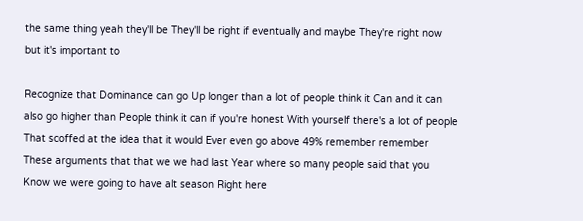the same thing yeah they'll be They'll be right if eventually and maybe They're right now but it's important to

Recognize that Dominance can go Up longer than a lot of people think it Can and it can also go higher than People think it can if you're honest With yourself there's a lot of people That scoffed at the idea that it would Ever even go above 49% remember remember These arguments that that we we had last Year where so many people said that you Know we were going to have alt season Right here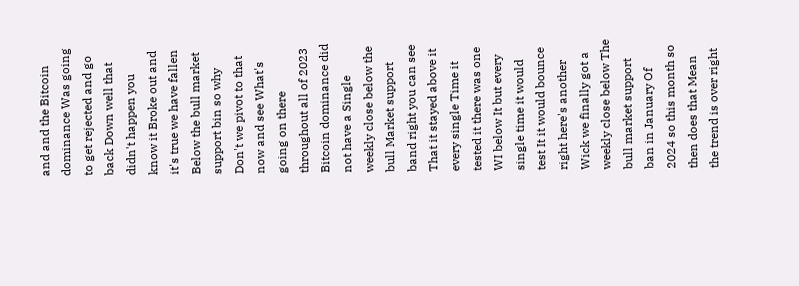and and the Bitcoin dominance Was going to get rejected and go back Down well that didn't happen you know it Broke out and it's true we have fallen Below the bull market support bin so why Don't we pivot to that now and see What's going on there throughout all of 2023 Bitcoin dominance did not have a Single weekly close below the bull Market support band right you can see That it stayed above it every single Time it tested it there was one WI below It but every single time it would test It it would bounce right here's another Wick we finally got a weekly close below The bull market support ban in January Of 2024 so this month so then does that Mean the trend is over right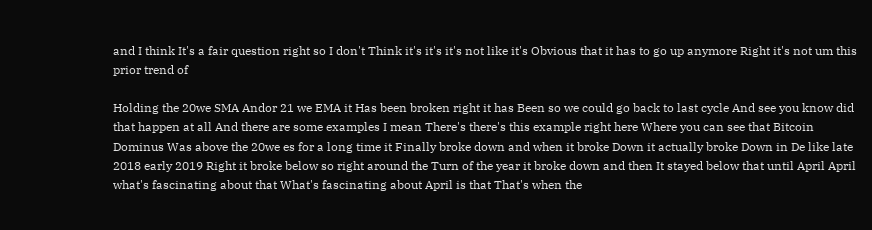and I think It's a fair question right so I don't Think it's it's it's not like it's Obvious that it has to go up anymore Right it's not um this prior trend of

Holding the 20we SMA Andor 21 we EMA it Has been broken right it has Been so we could go back to last cycle And see you know did that happen at all And there are some examples I mean There's there's this example right here Where you can see that Bitcoin Dominus Was above the 20we es for a long time it Finally broke down and when it broke Down it actually broke Down in De like late 2018 early 2019 Right it broke below so right around the Turn of the year it broke down and then It stayed below that until April April what's fascinating about that What's fascinating about April is that That's when the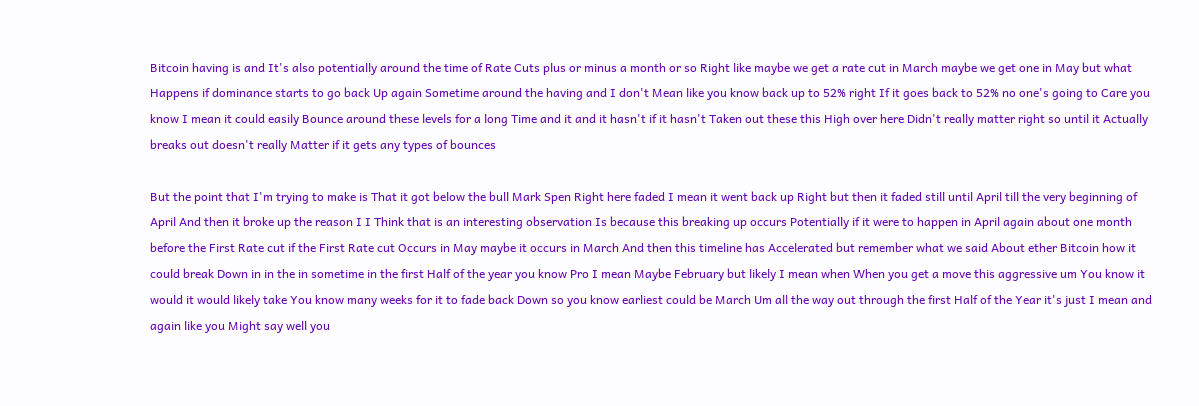Bitcoin having is and It's also potentially around the time of Rate Cuts plus or minus a month or so Right like maybe we get a rate cut in March maybe we get one in May but what Happens if dominance starts to go back Up again Sometime around the having and I don't Mean like you know back up to 52% right If it goes back to 52% no one's going to Care you know I mean it could easily Bounce around these levels for a long Time and it and it hasn't if it hasn't Taken out these this High over here Didn't really matter right so until it Actually breaks out doesn't really Matter if it gets any types of bounces

But the point that I'm trying to make is That it got below the bull Mark Spen Right here faded I mean it went back up Right but then it faded still until April till the very beginning of April And then it broke up the reason I I Think that is an interesting observation Is because this breaking up occurs Potentially if it were to happen in April again about one month before the First Rate cut if the First Rate cut Occurs in May maybe it occurs in March And then this timeline has Accelerated but remember what we said About ether Bitcoin how it could break Down in in the in sometime in the first Half of the year you know Pro I mean Maybe February but likely I mean when When you get a move this aggressive um You know it would it would likely take You know many weeks for it to fade back Down so you know earliest could be March Um all the way out through the first Half of the Year it's just I mean and again like you Might say well you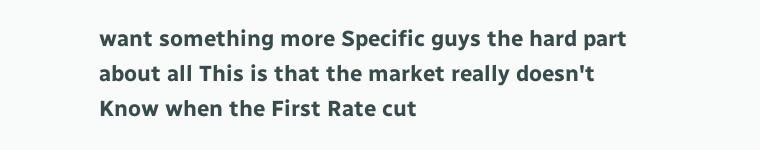want something more Specific guys the hard part about all This is that the market really doesn't Know when the First Rate cut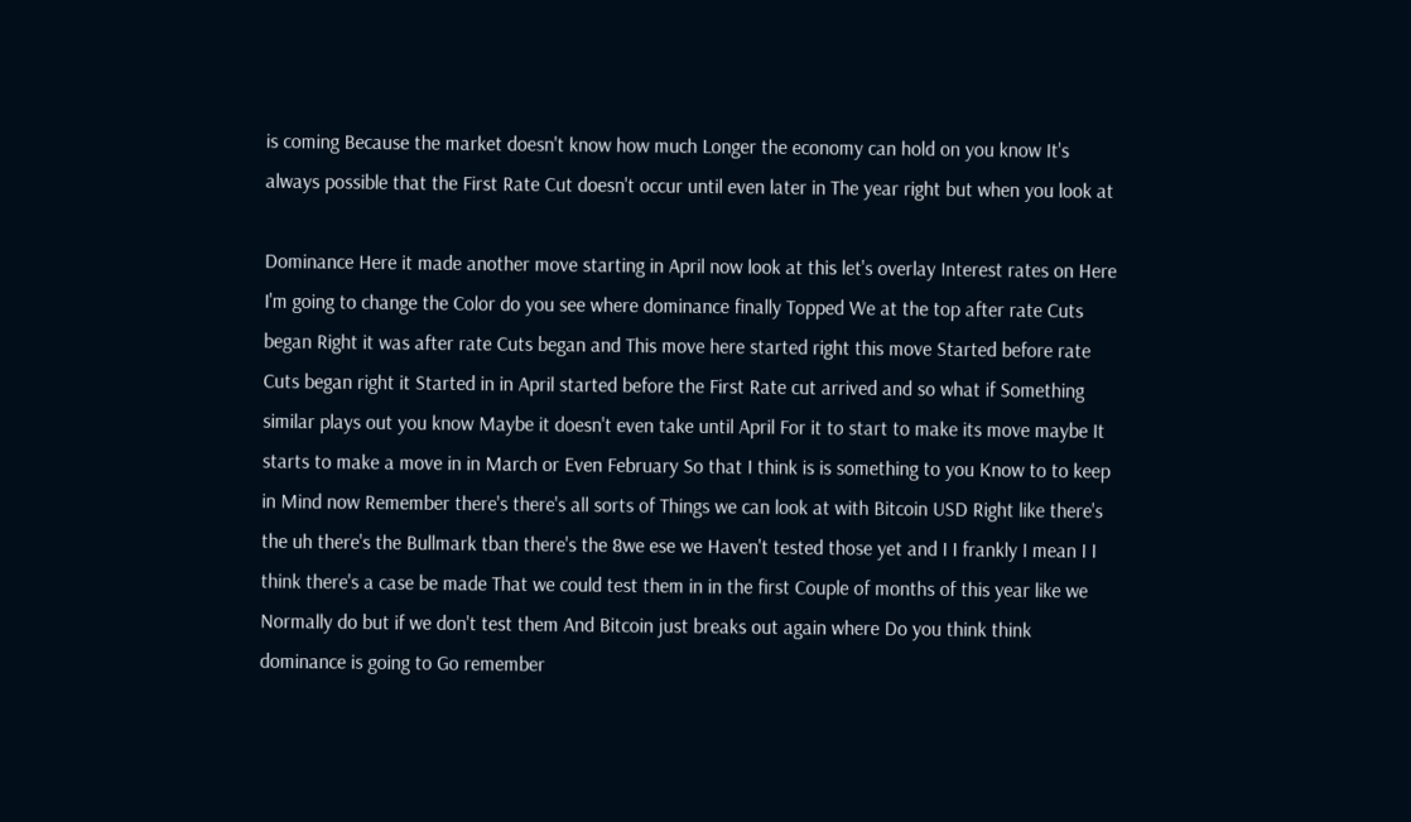is coming Because the market doesn't know how much Longer the economy can hold on you know It's always possible that the First Rate Cut doesn't occur until even later in The year right but when you look at

Dominance Here it made another move starting in April now look at this let's overlay Interest rates on Here I'm going to change the Color do you see where dominance finally Topped We at the top after rate Cuts began Right it was after rate Cuts began and This move here started right this move Started before rate Cuts began right it Started in in April started before the First Rate cut arrived and so what if Something similar plays out you know Maybe it doesn't even take until April For it to start to make its move maybe It starts to make a move in in March or Even February So that I think is is something to you Know to to keep in Mind now Remember there's there's all sorts of Things we can look at with Bitcoin USD Right like there's the uh there's the Bullmark tban there's the 8we ese we Haven't tested those yet and I I frankly I mean I I think there's a case be made That we could test them in in the first Couple of months of this year like we Normally do but if we don't test them And Bitcoin just breaks out again where Do you think think dominance is going to Go remember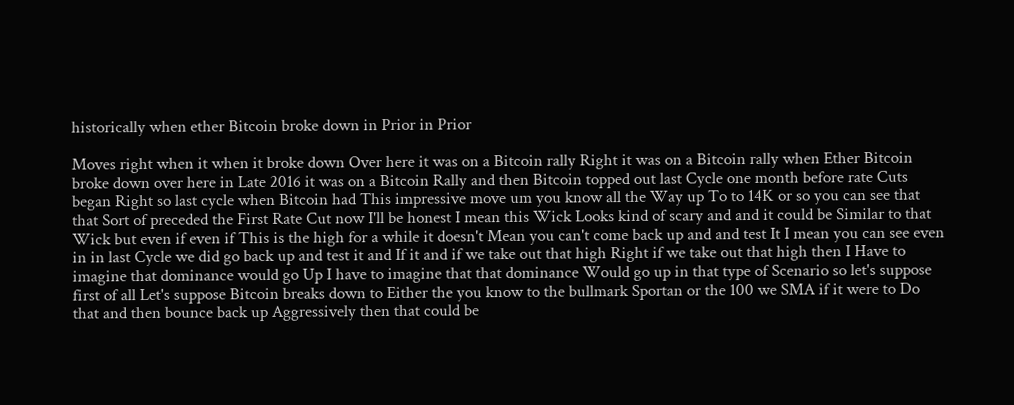historically when ether Bitcoin broke down in Prior in Prior

Moves right when it when it broke down Over here it was on a Bitcoin rally Right it was on a Bitcoin rally when Ether Bitcoin broke down over here in Late 2016 it was on a Bitcoin Rally and then Bitcoin topped out last Cycle one month before rate Cuts began Right so last cycle when Bitcoin had This impressive move um you know all the Way up To to 14K or so you can see that that Sort of preceded the First Rate Cut now I'll be honest I mean this Wick Looks kind of scary and and it could be Similar to that Wick but even if even if This is the high for a while it doesn't Mean you can't come back up and and test It I mean you can see even in in last Cycle we did go back up and test it and If it and if we take out that high Right if we take out that high then I Have to imagine that dominance would go Up I have to imagine that that dominance Would go up in that type of Scenario so let's suppose first of all Let's suppose Bitcoin breaks down to Either the you know to the bullmark Sportan or the 100 we SMA if it were to Do that and then bounce back up Aggressively then that could be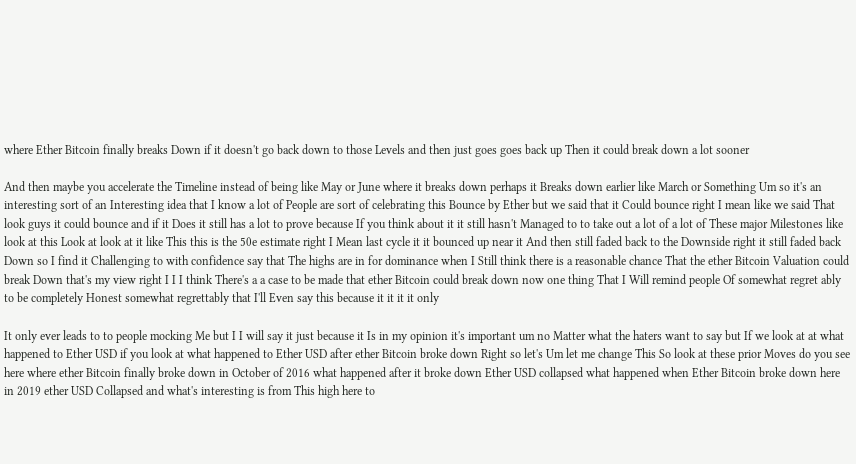where Ether Bitcoin finally breaks Down if it doesn't go back down to those Levels and then just goes goes back up Then it could break down a lot sooner

And then maybe you accelerate the Timeline instead of being like May or June where it breaks down perhaps it Breaks down earlier like March or Something Um so it's an interesting sort of an Interesting idea that I know a lot of People are sort of celebrating this Bounce by Ether but we said that it Could bounce right I mean like we said That look guys it could bounce and if it Does it still has a lot to prove because If you think about it it still hasn't Managed to to take out a lot of a lot of These major Milestones like look at this Look at look at it like This this is the 50e estimate right I Mean last cycle it it bounced up near it And then still faded back to the Downside right it still faded back Down so I find it Challenging to with confidence say that The highs are in for dominance when I Still think there is a reasonable chance That the ether Bitcoin Valuation could break Down that's my view right I I I think There's a a case to be made that ether Bitcoin could break down now one thing That I Will remind people Of somewhat regret ably to be completely Honest somewhat regrettably that I'll Even say this because it it it it only

It only ever leads to to people mocking Me but I I will say it just because it Is in my opinion it's important um no Matter what the haters want to say but If we look at at what happened to Ether USD if you look at what happened to Ether USD after ether Bitcoin broke down Right so let's Um let me change This So look at these prior Moves do you see here where ether Bitcoin finally broke down in October of 2016 what happened after it broke down Ether USD collapsed what happened when Ether Bitcoin broke down here in 2019 ether USD Collapsed and what's interesting is from This high here to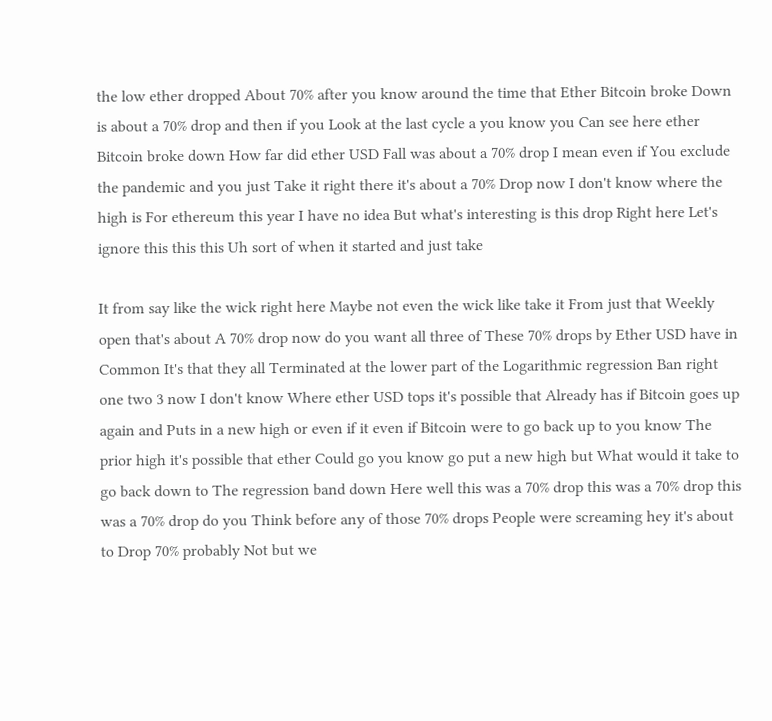the low ether dropped About 70% after you know around the time that Ether Bitcoin broke Down is about a 70% drop and then if you Look at the last cycle a you know you Can see here ether Bitcoin broke down How far did ether USD Fall was about a 70% drop I mean even if You exclude the pandemic and you just Take it right there it's about a 70% Drop now I don't know where the high is For ethereum this year I have no idea But what's interesting is this drop Right here Let's ignore this this this Uh sort of when it started and just take

It from say like the wick right here Maybe not even the wick like take it From just that Weekly open that's about A 70% drop now do you want all three of These 70% drops by Ether USD have in Common It's that they all Terminated at the lower part of the Logarithmic regression Ban right one two 3 now I don't know Where ether USD tops it's possible that Already has if Bitcoin goes up again and Puts in a new high or even if it even if Bitcoin were to go back up to you know The prior high it's possible that ether Could go you know go put a new high but What would it take to go back down to The regression band down Here well this was a 70% drop this was a 70% drop this was a 70% drop do you Think before any of those 70% drops People were screaming hey it's about to Drop 70% probably Not but we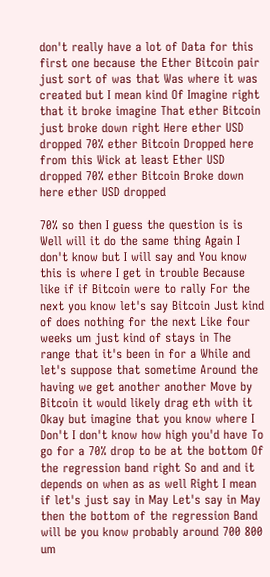don't really have a lot of Data for this first one because the Ether Bitcoin pair just sort of was that Was where it was created but I mean kind Of Imagine right that it broke imagine That ether Bitcoin just broke down right Here ether USD dropped 70% ether Bitcoin Dropped here from this Wick at least Ether USD dropped 70% ether Bitcoin Broke down here ether USD dropped

70% so then I guess the question is is Well will it do the same thing Again I don't know but I will say and You know this is where I get in trouble Because like if if Bitcoin were to rally For the next you know let's say Bitcoin Just kind of does nothing for the next Like four weeks um just kind of stays in The range that it's been in for a While and let's suppose that sometime Around the having we get another another Move by Bitcoin it would likely drag eth with it Okay but imagine that you know where I Don't I don't know how high you'd have To go for a 70% drop to be at the bottom Of the regression band right So and and it depends on when as as well Right I mean if let's just say in May Let's say in May then the bottom of the regression Band will be you know probably around 700 800 um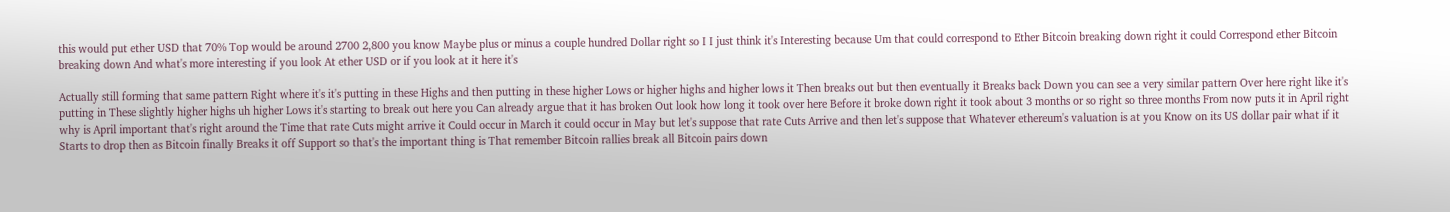this would put ether USD that 70% Top would be around 2700 2,800 you know Maybe plus or minus a couple hundred Dollar right so I I just think it's Interesting because Um that could correspond to Ether Bitcoin breaking down right it could Correspond ether Bitcoin breaking down And what's more interesting if you look At ether USD or if you look at it here it's

Actually still forming that same pattern Right where it's it's putting in these Highs and then putting in these higher Lows or higher highs and higher lows it Then breaks out but then eventually it Breaks back Down you can see a very similar pattern Over here right like it's putting in These slightly higher highs uh higher Lows it's starting to break out here you Can already argue that it has broken Out look how long it took over here Before it broke down right it took about 3 months or so right so three months From now puts it in April right why is April important that's right around the Time that rate Cuts might arrive it Could occur in March it could occur in May but let's suppose that rate Cuts Arrive and then let's suppose that Whatever ethereum's valuation is at you Know on its US dollar pair what if it Starts to drop then as Bitcoin finally Breaks it off Support so that's the important thing is That remember Bitcoin rallies break all Bitcoin pairs down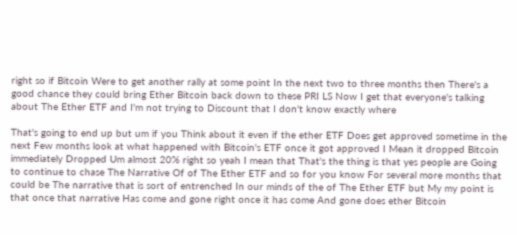right so if Bitcoin Were to get another rally at some point In the next two to three months then There's a good chance they could bring Ether Bitcoin back down to these PRI LS Now I get that everyone's talking about The Ether ETF and I'm not trying to Discount that I don't know exactly where

That's going to end up but um if you Think about it even if the ether ETF Does get approved sometime in the next Few months look at what happened with Bitcoin's ETF once it got approved I Mean it dropped Bitcoin immediately Dropped Um almost 20% right so yeah I mean that That's the thing is that yes people are Going to continue to chase The Narrative Of of The Ether ETF and so for you know For several more months that could be The narrative that is sort of entrenched In our minds of the of The Ether ETF but My my point is that once that narrative Has come and gone right once it has come And gone does ether Bitcoin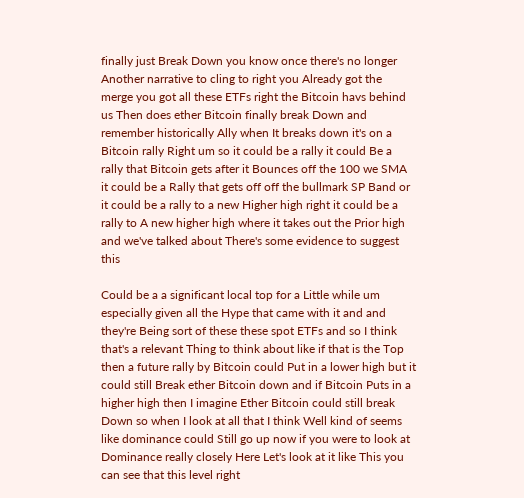finally just Break Down you know once there's no longer Another narrative to cling to right you Already got the merge you got all these ETFs right the Bitcoin havs behind us Then does ether Bitcoin finally break Down and remember historically Ally when It breaks down it's on a Bitcoin rally Right um so it could be a rally it could Be a rally that Bitcoin gets after it Bounces off the 100 we SMA it could be a Rally that gets off off the bullmark SP Band or it could be a rally to a new Higher high right it could be a rally to A new higher high where it takes out the Prior high and we've talked about There's some evidence to suggest this

Could be a a significant local top for a Little while um especially given all the Hype that came with it and and they're Being sort of these these spot ETFs and so I think that's a relevant Thing to think about like if that is the Top then a future rally by Bitcoin could Put in a lower high but it could still Break ether Bitcoin down and if Bitcoin Puts in a higher high then I imagine Ether Bitcoin could still break Down so when I look at all that I think Well kind of seems like dominance could Still go up now if you were to look at Dominance really closely Here Let's look at it like This you can see that this level right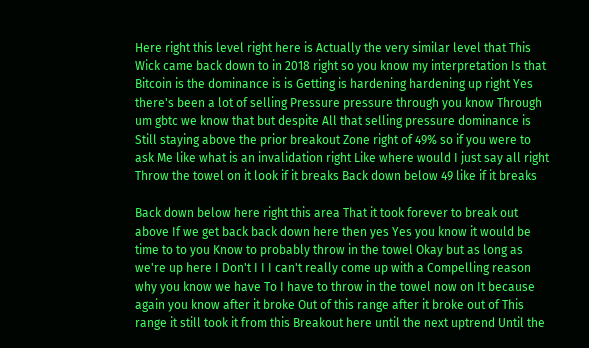Here right this level right here is Actually the very similar level that This Wick came back down to in 2018 right so you know my interpretation Is that Bitcoin is the dominance is is Getting is hardening hardening up right Yes there's been a lot of selling Pressure pressure through you know Through um gbtc we know that but despite All that selling pressure dominance is Still staying above the prior breakout Zone right of 49% so if you were to ask Me like what is an invalidation right Like where would I just say all right Throw the towel on it look if it breaks Back down below 49 like if it breaks

Back down below here right this area That it took forever to break out above If we get back back down here then yes Yes you know it would be time to to you Know to probably throw in the towel Okay but as long as we're up here I Don't I I I can't really come up with a Compelling reason why you know we have To I have to throw in the towel now on It because again you know after it broke Out of this range after it broke out of This range it still took it from this Breakout here until the next uptrend Until the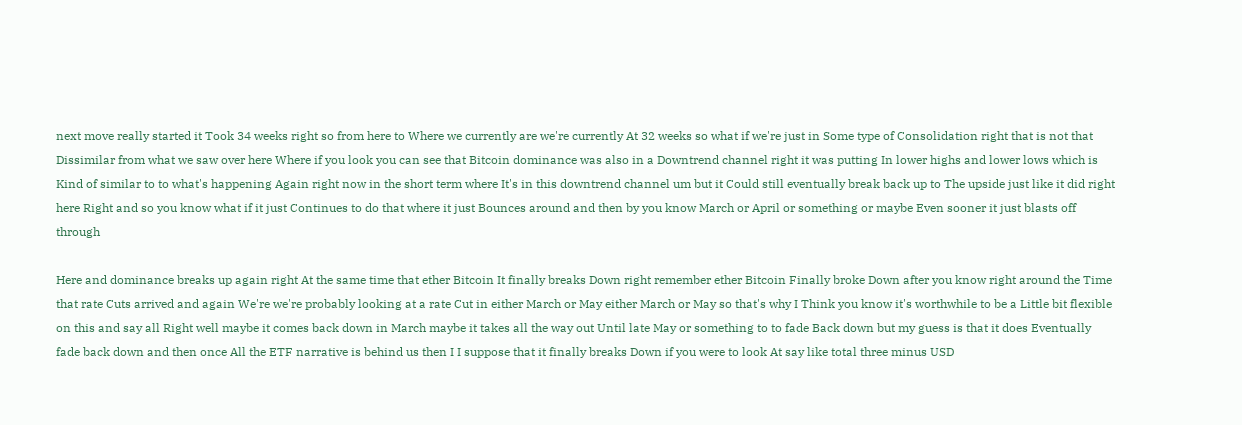next move really started it Took 34 weeks right so from here to Where we currently are we're currently At 32 weeks so what if we're just in Some type of Consolidation right that is not that Dissimilar from what we saw over here Where if you look you can see that Bitcoin dominance was also in a Downtrend channel right it was putting In lower highs and lower lows which is Kind of similar to to what's happening Again right now in the short term where It's in this downtrend channel um but it Could still eventually break back up to The upside just like it did right here Right and so you know what if it just Continues to do that where it just Bounces around and then by you know March or April or something or maybe Even sooner it just blasts off through

Here and dominance breaks up again right At the same time that ether Bitcoin It finally breaks Down right remember ether Bitcoin Finally broke Down after you know right around the Time that rate Cuts arrived and again We're we're probably looking at a rate Cut in either March or May either March or May so that's why I Think you know it's worthwhile to be a Little bit flexible on this and say all Right well maybe it comes back down in March maybe it takes all the way out Until late May or something to to fade Back down but my guess is that it does Eventually fade back down and then once All the ETF narrative is behind us then I I suppose that it finally breaks Down if you were to look At say like total three minus USD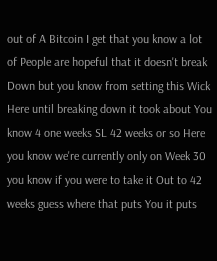out of A Bitcoin I get that you know a lot of People are hopeful that it doesn't break Down but you know from setting this Wick Here until breaking down it took about You know 4 one weeks SL 42 weeks or so Here you know we're currently only on Week 30 you know if you were to take it Out to 42 weeks guess where that puts You it puts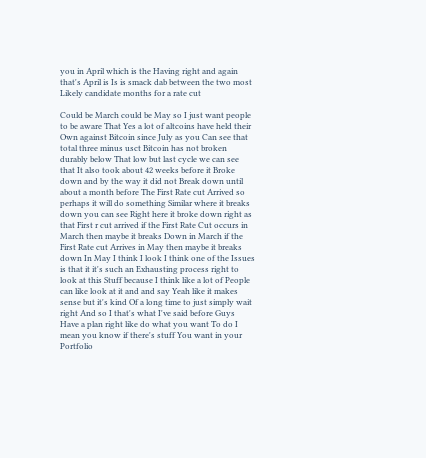you in April which is the Having right and again that's April is Is is smack dab between the two most Likely candidate months for a rate cut

Could be March could be May so I just want people to be aware That Yes a lot of altcoins have held their Own against Bitcoin since July as you Can see that total three minus usct Bitcoin has not broken durably below That low but last cycle we can see that It also took about 42 weeks before it Broke down and by the way it did not Break down until about a month before The First Rate cut Arrived so perhaps it will do something Similar where it breaks down you can see Right here it broke down right as that First r cut arrived if the First Rate Cut occurs in March then maybe it breaks Down in March if the First Rate cut Arrives in May then maybe it breaks down In May I think I look I think one of the Issues is that it it's such an Exhausting process right to look at this Stuff because I think like a lot of People can like look at it and and say Yeah like it makes sense but it's kind Of a long time to just simply wait right And so I that's what I've said before Guys Have a plan right like do what you want To do I mean you know if there's stuff You want in your Portfolio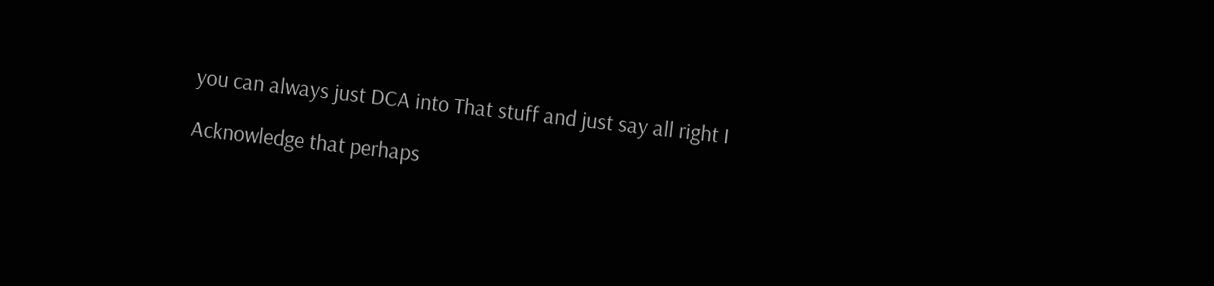you can always just DCA into That stuff and just say all right I

Acknowledge that perhaps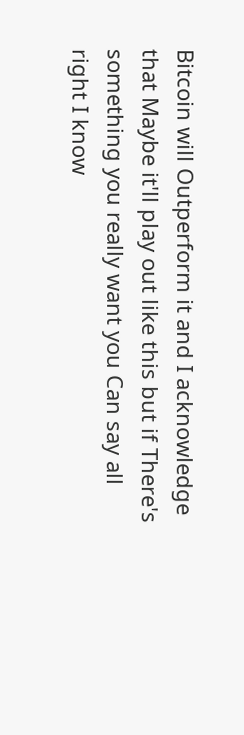Bitcoin will Outperform it and I acknowledge that Maybe it'll play out like this but if There's something you really want you Can say all right I know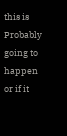this is Probably going to happen or if it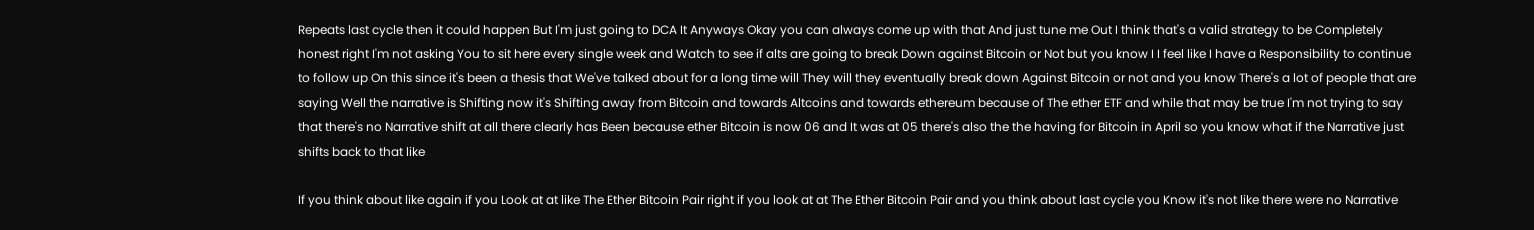Repeats last cycle then it could happen But I'm just going to DCA It Anyways Okay you can always come up with that And just tune me Out I think that's a valid strategy to be Completely honest right I'm not asking You to sit here every single week and Watch to see if alts are going to break Down against Bitcoin or Not but you know I I feel like I have a Responsibility to continue to follow up On this since it's been a thesis that We've talked about for a long time will They will they eventually break down Against Bitcoin or not and you know There's a lot of people that are saying Well the narrative is Shifting now it's Shifting away from Bitcoin and towards Altcoins and towards ethereum because of The ether ETF and while that may be true I'm not trying to say that there's no Narrative shift at all there clearly has Been because ether Bitcoin is now 06 and It was at 05 there's also the the having for Bitcoin in April so you know what if the Narrative just shifts back to that like

If you think about like again if you Look at at like The Ether Bitcoin Pair right if you look at at The Ether Bitcoin Pair and you think about last cycle you Know it's not like there were no Narrative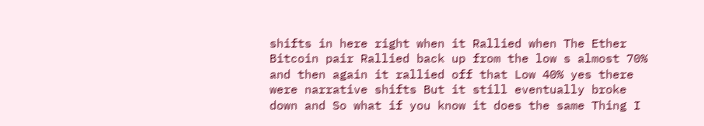shifts in here right when it Rallied when The Ether Bitcoin pair Rallied back up from the low s almost 70% and then again it rallied off that Low 40% yes there were narrative shifts But it still eventually broke down and So what if you know it does the same Thing I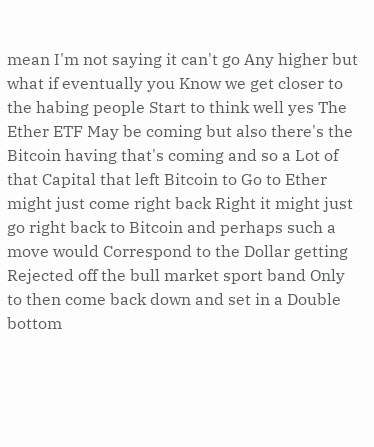mean I'm not saying it can't go Any higher but what if eventually you Know we get closer to the habing people Start to think well yes The Ether ETF May be coming but also there's the Bitcoin having that's coming and so a Lot of that Capital that left Bitcoin to Go to Ether might just come right back Right it might just go right back to Bitcoin and perhaps such a move would Correspond to the Dollar getting Rejected off the bull market sport band Only to then come back down and set in a Double bottom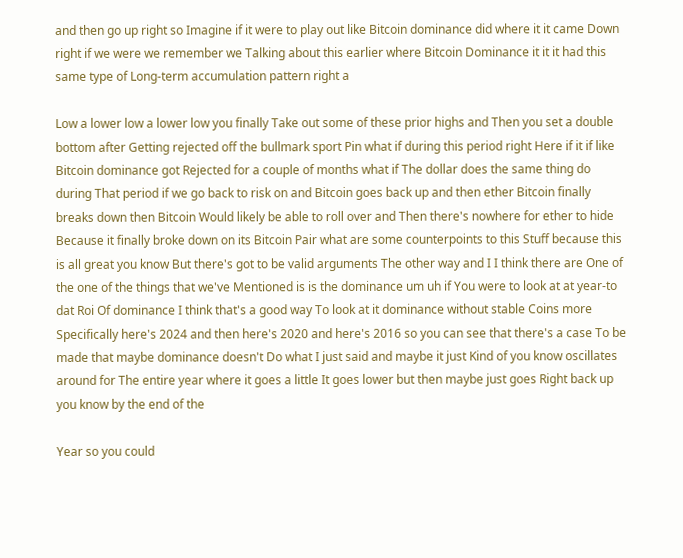and then go up right so Imagine if it were to play out like Bitcoin dominance did where it it came Down right if we were we remember we Talking about this earlier where Bitcoin Dominance it it it had this same type of Long-term accumulation pattern right a

Low a lower low a lower low you finally Take out some of these prior highs and Then you set a double bottom after Getting rejected off the bullmark sport Pin what if during this period right Here if it if like Bitcoin dominance got Rejected for a couple of months what if The dollar does the same thing do during That period if we go back to risk on and Bitcoin goes back up and then ether Bitcoin finally breaks down then Bitcoin Would likely be able to roll over and Then there's nowhere for ether to hide Because it finally broke down on its Bitcoin Pair what are some counterpoints to this Stuff because this is all great you know But there's got to be valid arguments The other way and I I think there are One of the one of the things that we've Mentioned is is the dominance um uh if You were to look at at year-to dat Roi Of dominance I think that's a good way To look at it dominance without stable Coins more Specifically here's 2024 and then here's 2020 and here's 2016 so you can see that there's a case To be made that maybe dominance doesn't Do what I just said and maybe it just Kind of you know oscillates around for The entire year where it goes a little It goes lower but then maybe just goes Right back up you know by the end of the

Year so you could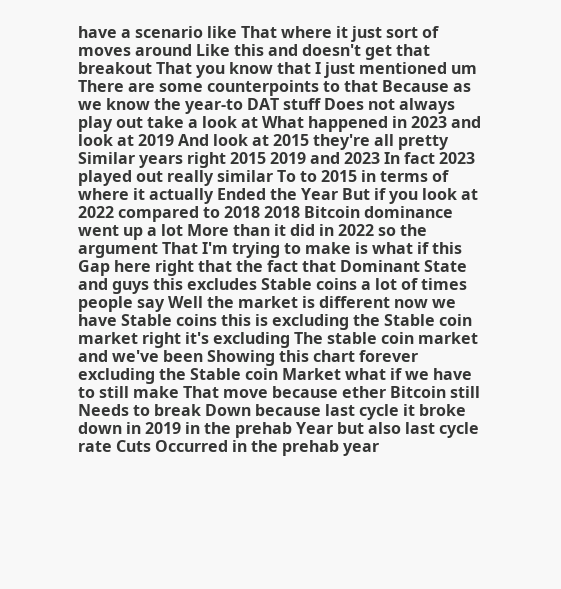have a scenario like That where it just sort of moves around Like this and doesn't get that breakout That you know that I just mentioned um There are some counterpoints to that Because as we know the year-to DAT stuff Does not always play out take a look at What happened in 2023 and look at 2019 And look at 2015 they're all pretty Similar years right 2015 2019 and 2023 In fact 2023 played out really similar To to 2015 in terms of where it actually Ended the Year But if you look at 2022 compared to 2018 2018 Bitcoin dominance went up a lot More than it did in 2022 so the argument That I'm trying to make is what if this Gap here right that the fact that Dominant State and guys this excludes Stable coins a lot of times people say Well the market is different now we have Stable coins this is excluding the Stable coin market right it's excluding The stable coin market and we've been Showing this chart forever excluding the Stable coin Market what if we have to still make That move because ether Bitcoin still Needs to break Down because last cycle it broke down in 2019 in the prehab Year but also last cycle rate Cuts Occurred in the prehab year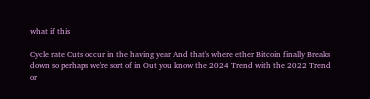what if this

Cycle rate Cuts occur in the having year And that's where ether Bitcoin finally Breaks down so perhaps we're sort of in Out you know the 2024 Trend with the 2022 Trend or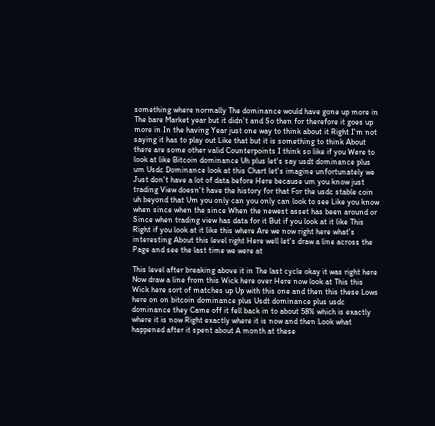something where normally The dominance would have gone up more in The bare Market year but it didn't and So then for therefore it goes up more in In the having Year just one way to think about it Right I'm not saying it has to play out Like that but it is something to think About there are some other valid Counterpoints I think so like if you Were to look at like Bitcoin dominance Uh plus let's say usdt dominance plus um Usdc Dominance look at this Chart let's imagine unfortunately we Just don't have a lot of data before Here because um you know just trading View doesn't have the history for that For the usdc stable coin uh beyond that Um you only can you only can look to see Like you know when since when the since When the newest asset has been around or Since when trading view has data for it But if you look at it like This Right if you look at it like this where Are we now right here what's interesting About this level right Here well let's draw a line across the Page and see the last time we were at

This level after breaking above it in The last cycle okay it was right here Now draw a line from this Wick here over Here now look at This this Wick here sort of matches up Up with this one and then this these Lows here on on bitcoin dominance plus Usdt dominance plus usdc dominance they Came off it fell back in to about 58% which is exactly where it is now Right exactly where it is now and then Look what happened after it spent about A month at these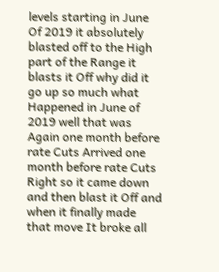levels starting in June Of 2019 it absolutely blasted off to the High part of the Range it blasts it Off why did it go up so much what Happened in June of 2019 well that was Again one month before rate Cuts Arrived one month before rate Cuts Right so it came down and then blast it Off and when it finally made that move It broke all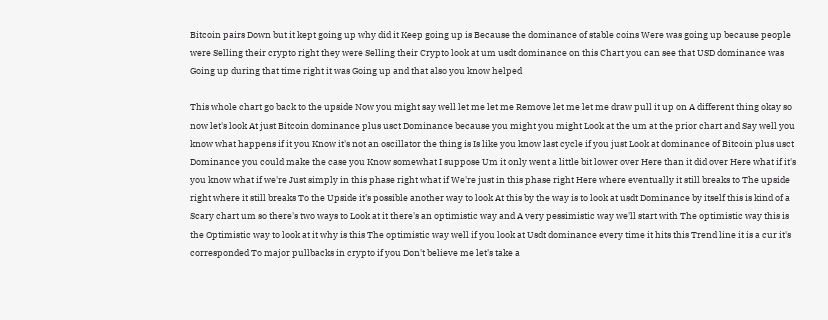Bitcoin pairs Down but it kept going up why did it Keep going up is Because the dominance of stable coins Were was going up because people were Selling their crypto right they were Selling their Crypto look at um usdt dominance on this Chart you can see that USD dominance was Going up during that time right it was Going up and that also you know helped

This whole chart go back to the upside Now you might say well let me let me Remove let me let me draw pull it up on A different thing okay so now let's look At just Bitcoin dominance plus usct Dominance because you might you might Look at the um at the prior chart and Say well you know what happens if it you Know it's not an oscillator the thing is Is like you know last cycle if you just Look at dominance of Bitcoin plus usct Dominance you could make the case you Know somewhat I suppose Um it only went a little bit lower over Here than it did over Here what if it's you know what if we're Just simply in this phase right what if We're just in this phase right Here where eventually it still breaks to The upside right where it still breaks To the Upside it's possible another way to look At this by the way is to look at usdt Dominance by itself this is kind of a Scary chart um so there's two ways to Look at it there's an optimistic way and A very pessimistic way we'll start with The optimistic way this is the Optimistic way to look at it why is this The optimistic way well if you look at Usdt dominance every time it hits this Trend line it is a cur it's corresponded To major pullbacks in crypto if you Don't believe me let's take a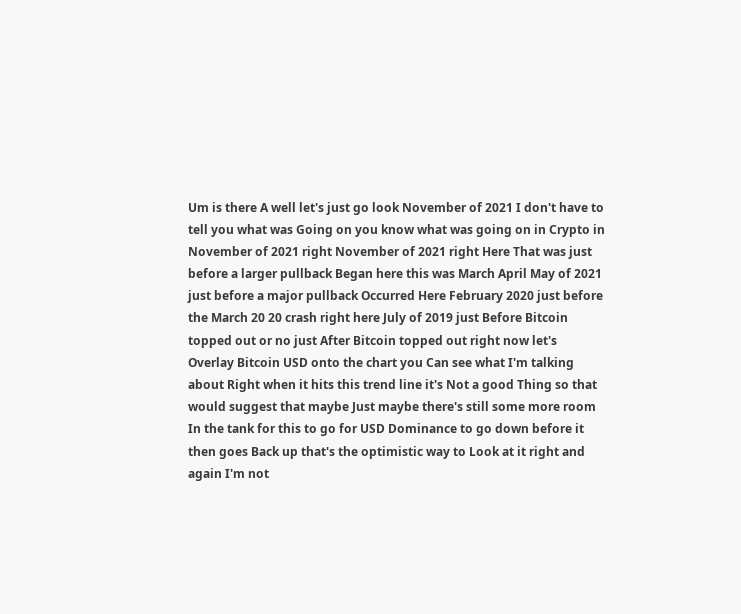Um is there A well let's just go look November of 2021 I don't have to tell you what was Going on you know what was going on in Crypto in November of 2021 right November of 2021 right Here That was just before a larger pullback Began here this was March April May of 2021 just before a major pullback Occurred Here February 2020 just before the March 20 20 crash right here July of 2019 just Before Bitcoin topped out or no just After Bitcoin topped out right now let's Overlay Bitcoin USD onto the chart you Can see what I'm talking about Right when it hits this trend line it's Not a good Thing so that would suggest that maybe Just maybe there's still some more room In the tank for this to go for USD Dominance to go down before it then goes Back up that's the optimistic way to Look at it right and again I'm not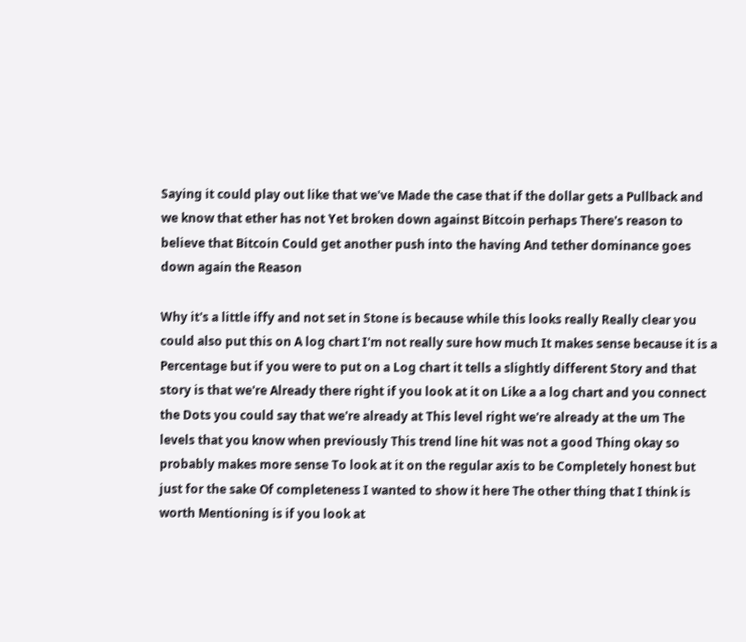Saying it could play out like that we've Made the case that if the dollar gets a Pullback and we know that ether has not Yet broken down against Bitcoin perhaps There's reason to believe that Bitcoin Could get another push into the having And tether dominance goes down again the Reason

Why it's a little iffy and not set in Stone is because while this looks really Really clear you could also put this on A log chart I'm not really sure how much It makes sense because it is a Percentage but if you were to put on a Log chart it tells a slightly different Story and that story is that we're Already there right if you look at it on Like a a log chart and you connect the Dots you could say that we're already at This level right we're already at the um The levels that you know when previously This trend line hit was not a good Thing okay so probably makes more sense To look at it on the regular axis to be Completely honest but just for the sake Of completeness I wanted to show it here The other thing that I think is worth Mentioning is if you look at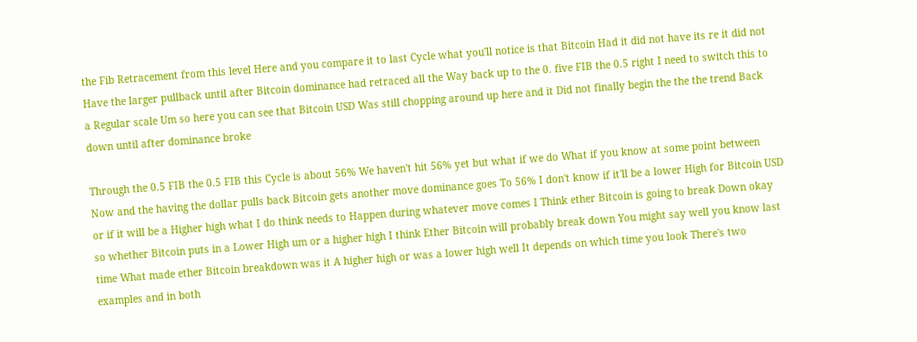the Fib Retracement from this level Here and you compare it to last Cycle what you'll notice is that Bitcoin Had it did not have its re it did not Have the larger pullback until after Bitcoin dominance had retraced all the Way back up to the 0. five FIB the 0.5 right I need to switch this to a Regular scale Um so here you can see that Bitcoin USD Was still chopping around up here and it Did not finally begin the the the trend Back down until after dominance broke

Through the 0.5 FIB the 0.5 FIB this Cycle is about 56% We haven't hit 56% yet but what if we do What if you know at some point between Now and the having the dollar pulls back Bitcoin gets another move dominance goes To 56% I don't know if it'll be a lower High for Bitcoin USD or if it will be a Higher high what I do think needs to Happen during whatever move comes I Think ether Bitcoin is going to break Down okay so whether Bitcoin puts in a Lower High um or a higher high I think Ether Bitcoin will probably break down You might say well you know last time What made ether Bitcoin breakdown was it A higher high or was a lower high well It depends on which time you look There's two examples and in both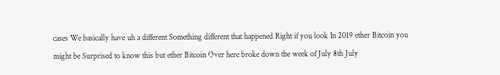cases We basically have uh a different Something different that happened Right if you look In 2019 ether Bitcoin you might be Surprised to know this but ether Bitcoin Over here broke down the week of July 8th July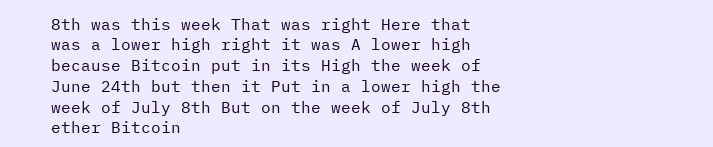8th was this week That was right Here that was a lower high right it was A lower high because Bitcoin put in its High the week of June 24th but then it Put in a lower high the week of July 8th But on the week of July 8th ether Bitcoin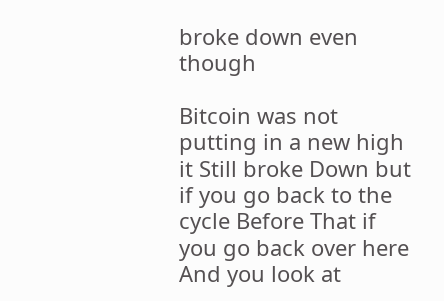broke down even though

Bitcoin was not putting in a new high it Still broke Down but if you go back to the cycle Before That if you go back over here And you look at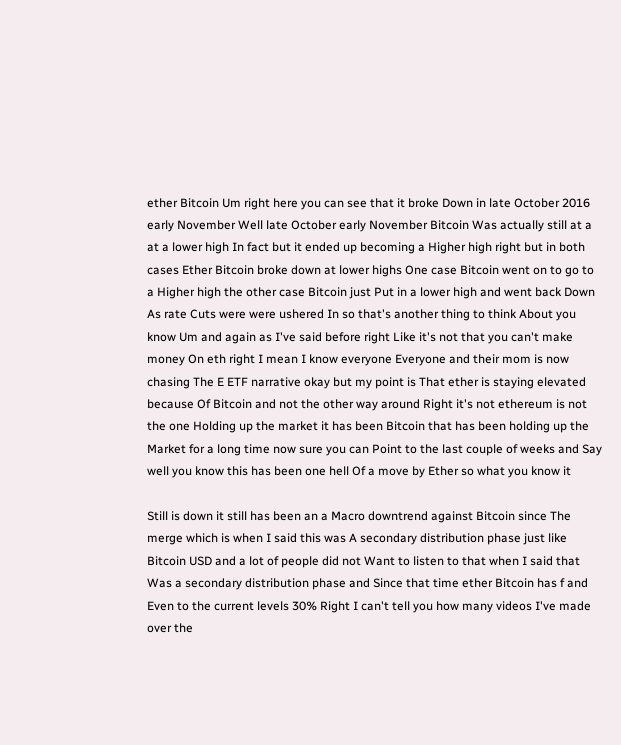ether Bitcoin Um right here you can see that it broke Down in late October 2016 early November Well late October early November Bitcoin Was actually still at a at a lower high In fact but it ended up becoming a Higher high right but in both cases Ether Bitcoin broke down at lower highs One case Bitcoin went on to go to a Higher high the other case Bitcoin just Put in a lower high and went back Down As rate Cuts were were ushered In so that's another thing to think About you know Um and again as I've said before right Like it's not that you can't make money On eth right I mean I know everyone Everyone and their mom is now chasing The E ETF narrative okay but my point is That ether is staying elevated because Of Bitcoin and not the other way around Right it's not ethereum is not the one Holding up the market it has been Bitcoin that has been holding up the Market for a long time now sure you can Point to the last couple of weeks and Say well you know this has been one hell Of a move by Ether so what you know it

Still is down it still has been an a Macro downtrend against Bitcoin since The merge which is when I said this was A secondary distribution phase just like Bitcoin USD and a lot of people did not Want to listen to that when I said that Was a secondary distribution phase and Since that time ether Bitcoin has f and Even to the current levels 30% Right I can't tell you how many videos I've made over the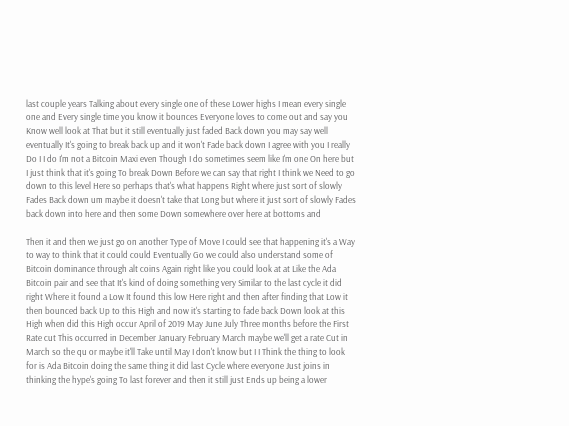last couple years Talking about every single one of these Lower highs I mean every single one and Every single time you know it bounces Everyone loves to come out and say you Know well look at That but it still eventually just faded Back down you may say well eventually It's going to break back up and it won't Fade back down I agree with you I really Do I I do I'm not a Bitcoin Maxi even Though I do sometimes seem like I'm one On here but I just think that it's going To break Down Before we can say that right I think we Need to go down to this level Here so perhaps that's what happens Right where just sort of slowly Fades Back down um maybe it doesn't take that Long but where it just sort of slowly Fades back down into here and then some Down somewhere over here at bottoms and

Then it and then we just go on another Type of Move I could see that happening it's a Way to way to think that it could could Eventually Go we could also understand some of Bitcoin dominance through alt coins Again right like you could look at at Like the Ada Bitcoin pair and see that It's kind of doing something very Similar to the last cycle it did right Where it found a Low It found this low Here right and then after finding that Low it then bounced back Up to this High and now it's starting to fade back Down look at this High when did this High occur April of 2019 May June July Three months before the First Rate cut This occurred in December January February March maybe we'll get a rate Cut in March so the qu or maybe it'll Take until May I don't know but I I Think the thing to look for is Ada Bitcoin doing the same thing it did last Cycle where everyone Just joins in thinking the hype's going To last forever and then it still just Ends up being a lower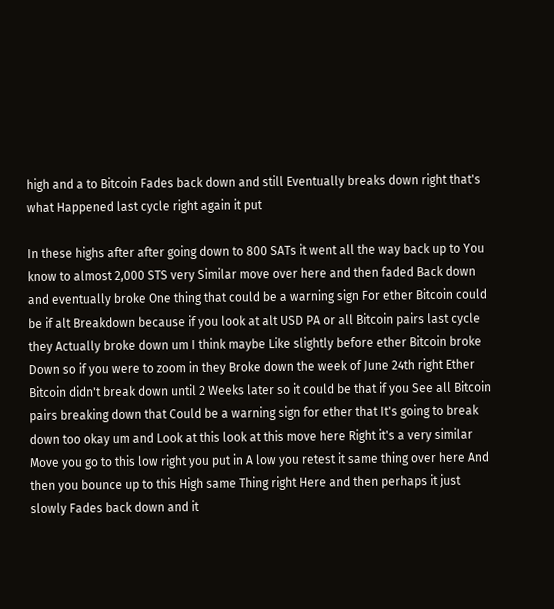high and a to Bitcoin Fades back down and still Eventually breaks down right that's what Happened last cycle right again it put

In these highs after after going down to 800 SATs it went all the way back up to You know to almost 2,000 STS very Similar move over here and then faded Back down and eventually broke One thing that could be a warning sign For ether Bitcoin could be if alt Breakdown because if you look at alt USD PA or all Bitcoin pairs last cycle they Actually broke down um I think maybe Like slightly before ether Bitcoin broke Down so if you were to zoom in they Broke down the week of June 24th right Ether Bitcoin didn't break down until 2 Weeks later so it could be that if you See all Bitcoin pairs breaking down that Could be a warning sign for ether that It's going to break down too okay um and Look at this look at this move here Right it's a very similar Move you go to this low right you put in A low you retest it same thing over here And then you bounce up to this High same Thing right Here and then perhaps it just slowly Fades back down and it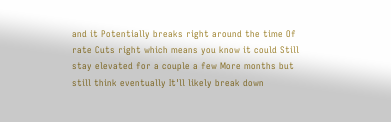and it Potentially breaks right around the time Of rate Cuts right which means you know it could Still stay elevated for a couple a few More months but still think eventually It'll likely break down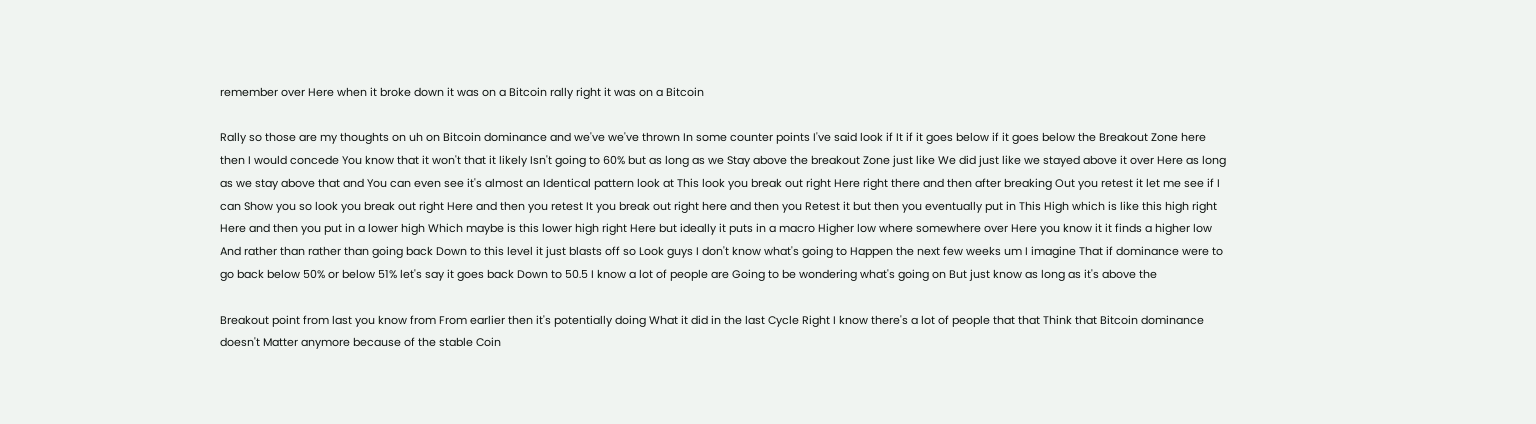remember over Here when it broke down it was on a Bitcoin rally right it was on a Bitcoin

Rally so those are my thoughts on uh on Bitcoin dominance and we've we've thrown In some counter points I've said look if It if it goes below if it goes below the Breakout Zone here then I would concede You know that it won't that it likely Isn't going to 60% but as long as we Stay above the breakout Zone just like We did just like we stayed above it over Here as long as we stay above that and You can even see it's almost an Identical pattern look at This look you break out right Here right there and then after breaking Out you retest it let me see if I can Show you so look you break out right Here and then you retest It you break out right here and then you Retest it but then you eventually put in This High which is like this high right Here and then you put in a lower high Which maybe is this lower high right Here but ideally it puts in a macro Higher low where somewhere over Here you know it it finds a higher low And rather than rather than going back Down to this level it just blasts off so Look guys I don't know what's going to Happen the next few weeks um I imagine That if dominance were to go back below 50% or below 51% let's say it goes back Down to 50.5 I know a lot of people are Going to be wondering what's going on But just know as long as it's above the

Breakout point from last you know from From earlier then it's potentially doing What it did in the last Cycle Right I know there's a lot of people that that Think that Bitcoin dominance doesn't Matter anymore because of the stable Coin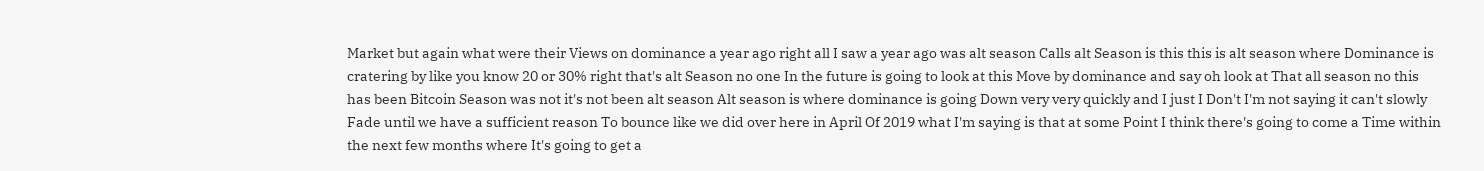Market but again what were their Views on dominance a year ago right all I saw a year ago was alt season Calls alt Season is this this is alt season where Dominance is cratering by like you know 20 or 30% right that's alt Season no one In the future is going to look at this Move by dominance and say oh look at That all season no this has been Bitcoin Season was not it's not been alt season Alt season is where dominance is going Down very very quickly and I just I Don't I'm not saying it can't slowly Fade until we have a sufficient reason To bounce like we did over here in April Of 2019 what I'm saying is that at some Point I think there's going to come a Time within the next few months where It's going to get a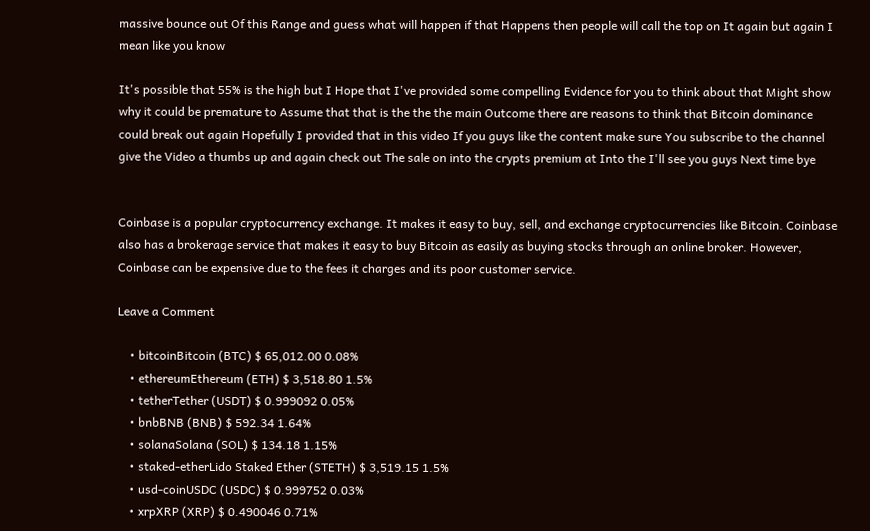massive bounce out Of this Range and guess what will happen if that Happens then people will call the top on It again but again I mean like you know

It's possible that 55% is the high but I Hope that I've provided some compelling Evidence for you to think about that Might show why it could be premature to Assume that that is the the the main Outcome there are reasons to think that Bitcoin dominance could break out again Hopefully I provided that in this video If you guys like the content make sure You subscribe to the channel give the Video a thumbs up and again check out The sale on into the crypts premium at Into the I'll see you guys Next time bye


Coinbase is a popular cryptocurrency exchange. It makes it easy to buy, sell, and exchange cryptocurrencies like Bitcoin. Coinbase also has a brokerage service that makes it easy to buy Bitcoin as easily as buying stocks through an online broker. However, Coinbase can be expensive due to the fees it charges and its poor customer service.

Leave a Comment

    • bitcoinBitcoin (BTC) $ 65,012.00 0.08%
    • ethereumEthereum (ETH) $ 3,518.80 1.5%
    • tetherTether (USDT) $ 0.999092 0.05%
    • bnbBNB (BNB) $ 592.34 1.64%
    • solanaSolana (SOL) $ 134.18 1.15%
    • staked-etherLido Staked Ether (STETH) $ 3,519.15 1.5%
    • usd-coinUSDC (USDC) $ 0.999752 0.03%
    • xrpXRP (XRP) $ 0.490046 0.71%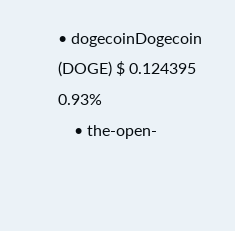• dogecoinDogecoin (DOGE) $ 0.124395 0.93%
    • the-open-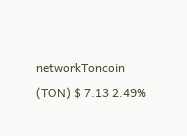networkToncoin (TON) $ 7.13 2.49%